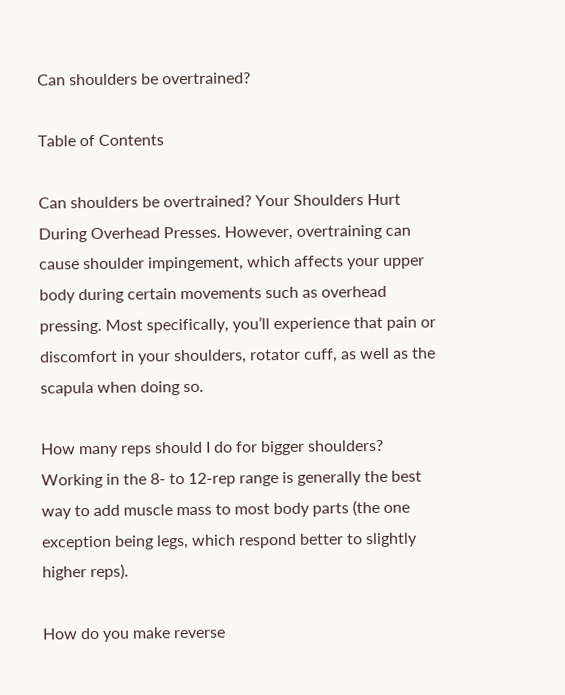Can shoulders be overtrained?

Table of Contents

Can shoulders be overtrained? Your Shoulders Hurt During Overhead Presses. However, overtraining can cause shoulder impingement, which affects your upper body during certain movements such as overhead pressing. Most specifically, you’ll experience that pain or discomfort in your shoulders, rotator cuff, as well as the scapula when doing so.

How many reps should I do for bigger shoulders? Working in the 8- to 12-rep range is generally the best way to add muscle mass to most body parts (the one exception being legs, which respond better to slightly higher reps).

How do you make reverse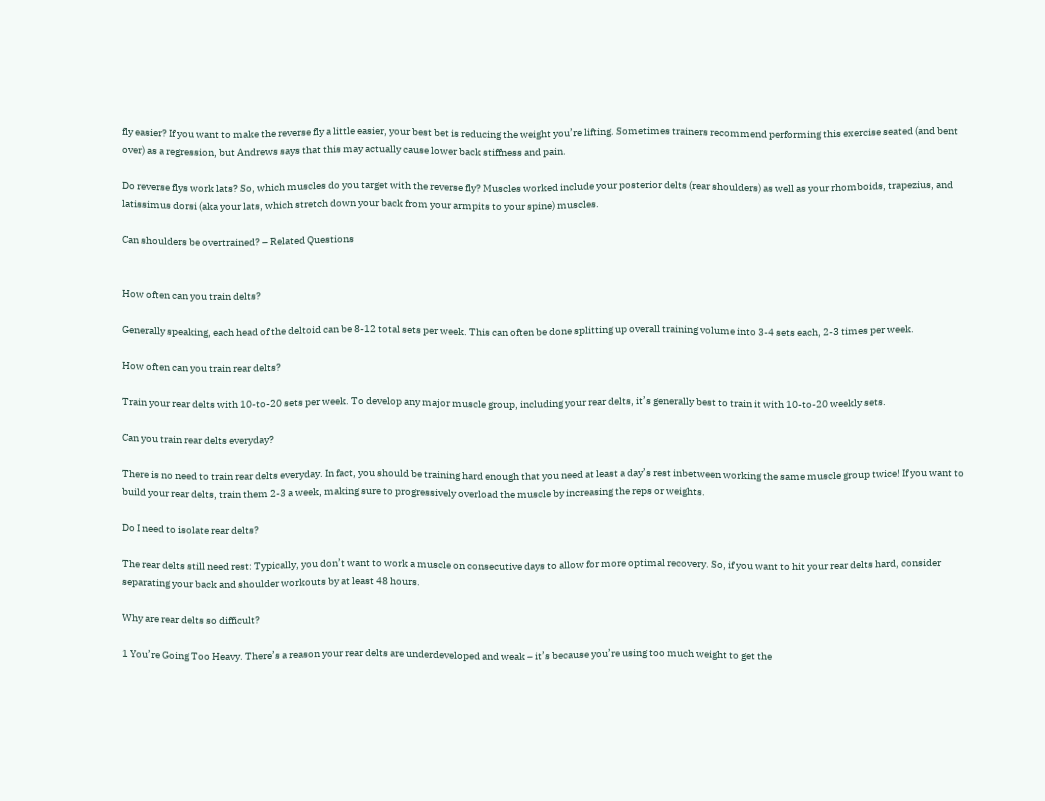fly easier? If you want to make the reverse fly a little easier, your best bet is reducing the weight you’re lifting. Sometimes trainers recommend performing this exercise seated (and bent over) as a regression, but Andrews says that this may actually cause lower back stiffness and pain.

Do reverse flys work lats? So, which muscles do you target with the reverse fly? Muscles worked include your posterior delts (rear shoulders) as well as your rhomboids, trapezius, and latissimus dorsi (aka your lats, which stretch down your back from your armpits to your spine) muscles.

Can shoulders be overtrained? – Related Questions


How often can you train delts?

Generally speaking, each head of the deltoid can be 8-12 total sets per week. This can often be done splitting up overall training volume into 3-4 sets each, 2-3 times per week.

How often can you train rear delts?

Train your rear delts with 10-to-20 sets per week. To develop any major muscle group, including your rear delts, it’s generally best to train it with 10-to-20 weekly sets.

Can you train rear delts everyday?

There is no need to train rear delts everyday. In fact, you should be training hard enough that you need at least a day’s rest inbetween working the same muscle group twice! If you want to build your rear delts, train them 2-3 a week, making sure to progressively overload the muscle by increasing the reps or weights.

Do I need to isolate rear delts?

The rear delts still need rest: Typically, you don’t want to work a muscle on consecutive days to allow for more optimal recovery. So, if you want to hit your rear delts hard, consider separating your back and shoulder workouts by at least 48 hours.

Why are rear delts so difficult?

1 You’re Going Too Heavy. There’s a reason your rear delts are underdeveloped and weak – it’s because you’re using too much weight to get the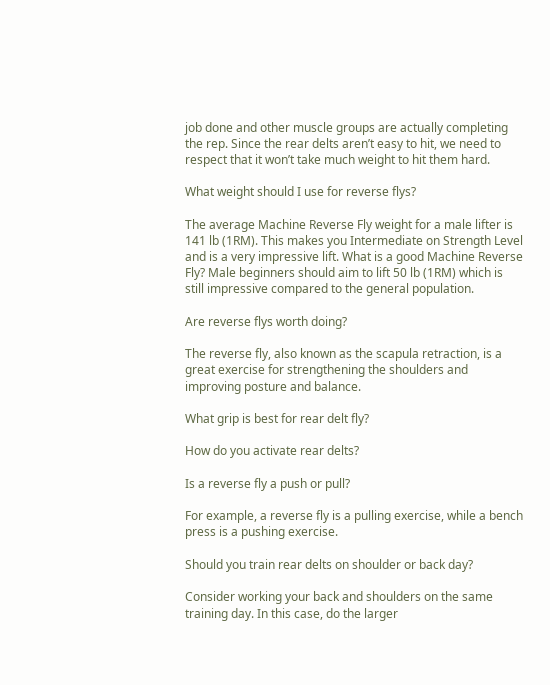job done and other muscle groups are actually completing the rep. Since the rear delts aren’t easy to hit, we need to respect that it won’t take much weight to hit them hard.

What weight should I use for reverse flys?

The average Machine Reverse Fly weight for a male lifter is 141 lb (1RM). This makes you Intermediate on Strength Level and is a very impressive lift. What is a good Machine Reverse Fly? Male beginners should aim to lift 50 lb (1RM) which is still impressive compared to the general population.

Are reverse flys worth doing?

The reverse fly, also known as the scapula retraction, is a great exercise for strengthening the shoulders and improving posture and balance.

What grip is best for rear delt fly?

How do you activate rear delts?

Is a reverse fly a push or pull?

For example, a reverse fly is a pulling exercise, while a bench press is a pushing exercise.

Should you train rear delts on shoulder or back day?

Consider working your back and shoulders on the same training day. In this case, do the larger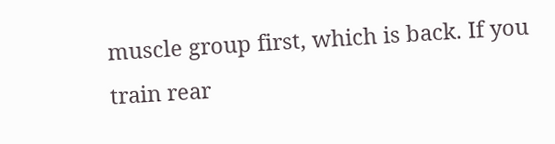muscle group first, which is back. If you train rear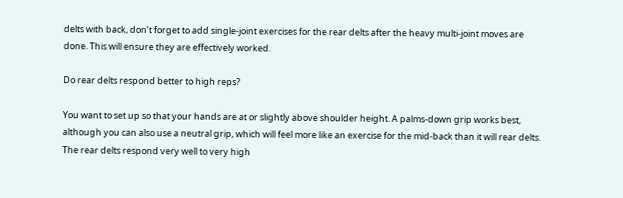delts with back, don’t forget to add single-joint exercises for the rear delts after the heavy multi-joint moves are done. This will ensure they are effectively worked.

Do rear delts respond better to high reps?

You want to set up so that your hands are at or slightly above shoulder height. A palms-down grip works best, although you can also use a neutral grip, which will feel more like an exercise for the mid-back than it will rear delts. The rear delts respond very well to very high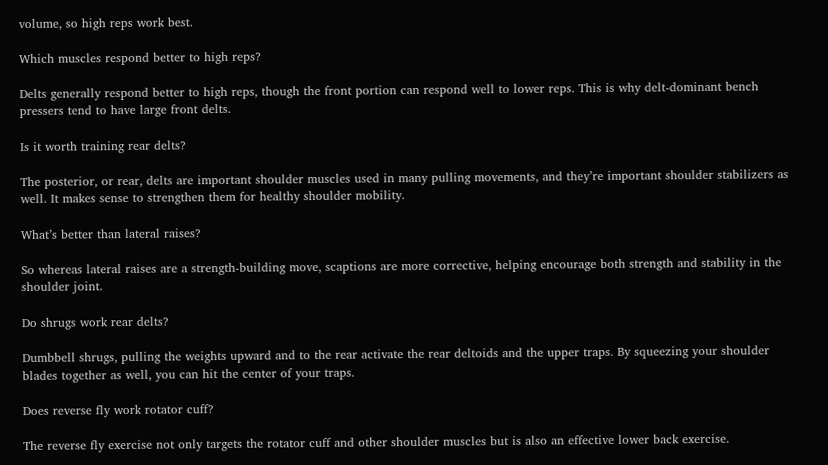volume, so high reps work best.

Which muscles respond better to high reps?

Delts generally respond better to high reps, though the front portion can respond well to lower reps. This is why delt-dominant bench pressers tend to have large front delts.

Is it worth training rear delts?

The posterior, or rear, delts are important shoulder muscles used in many pulling movements, and they’re important shoulder stabilizers as well. It makes sense to strengthen them for healthy shoulder mobility.

What’s better than lateral raises?

So whereas lateral raises are a strength-building move, scaptions are more corrective, helping encourage both strength and stability in the shoulder joint.

Do shrugs work rear delts?

Dumbbell shrugs, pulling the weights upward and to the rear activate the rear deltoids and the upper traps. By squeezing your shoulder blades together as well, you can hit the center of your traps.

Does reverse fly work rotator cuff?

The reverse fly exercise not only targets the rotator cuff and other shoulder muscles but is also an effective lower back exercise.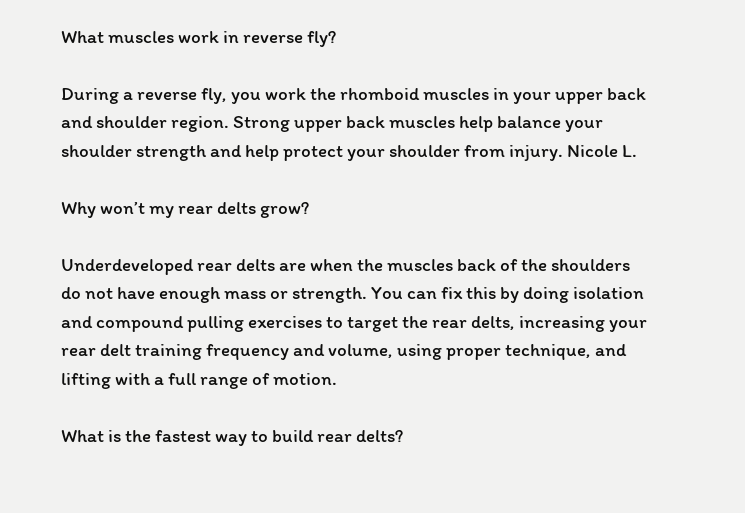What muscles work in reverse fly?

During a reverse fly, you work the rhomboid muscles in your upper back and shoulder region. Strong upper back muscles help balance your shoulder strength and help protect your shoulder from injury. Nicole L.

Why won’t my rear delts grow?

Underdeveloped rear delts are when the muscles back of the shoulders do not have enough mass or strength. You can fix this by doing isolation and compound pulling exercises to target the rear delts, increasing your rear delt training frequency and volume, using proper technique, and lifting with a full range of motion.

What is the fastest way to build rear delts?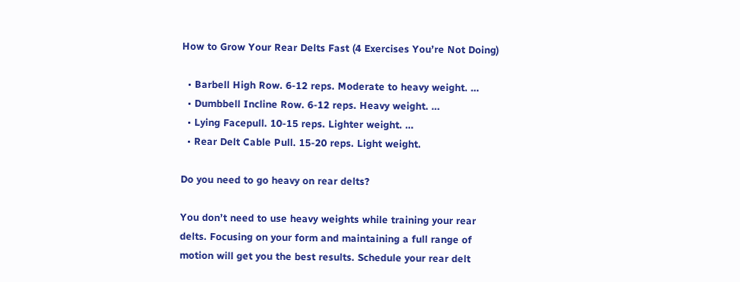How to Grow Your Rear Delts Fast (4 Exercises You’re Not Doing)

  • Barbell High Row. 6-12 reps. Moderate to heavy weight. …
  • Dumbbell Incline Row. 6-12 reps. Heavy weight. …
  • Lying Facepull. 10-15 reps. Lighter weight. …
  • Rear Delt Cable Pull. 15-20 reps. Light weight.

Do you need to go heavy on rear delts?

You don’t need to use heavy weights while training your rear delts. Focusing on your form and maintaining a full range of motion will get you the best results. Schedule your rear delt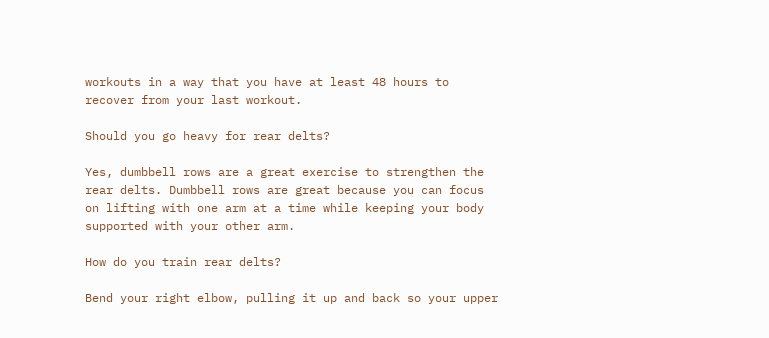workouts in a way that you have at least 48 hours to recover from your last workout.

Should you go heavy for rear delts?

Yes, dumbbell rows are a great exercise to strengthen the rear delts. Dumbbell rows are great because you can focus on lifting with one arm at a time while keeping your body supported with your other arm.

How do you train rear delts?

Bend your right elbow, pulling it up and back so your upper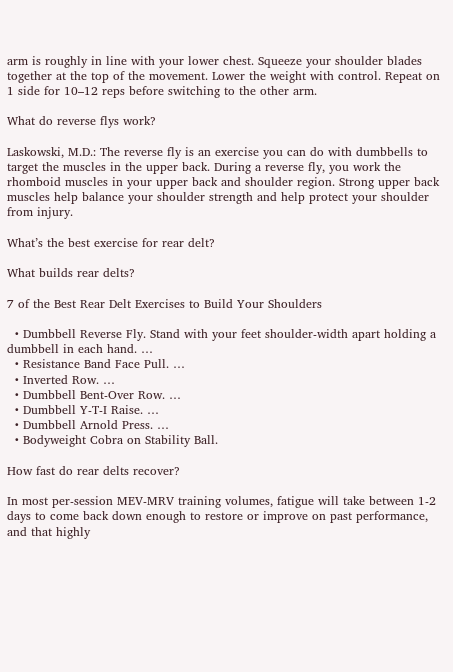arm is roughly in line with your lower chest. Squeeze your shoulder blades together at the top of the movement. Lower the weight with control. Repeat on 1 side for 10–12 reps before switching to the other arm.

What do reverse flys work?

Laskowski, M.D.: The reverse fly is an exercise you can do with dumbbells to target the muscles in the upper back. During a reverse fly, you work the rhomboid muscles in your upper back and shoulder region. Strong upper back muscles help balance your shoulder strength and help protect your shoulder from injury.

What’s the best exercise for rear delt?

What builds rear delts?

7 of the Best Rear Delt Exercises to Build Your Shoulders

  • Dumbbell Reverse Fly. Stand with your feet shoulder-width apart holding a dumbbell in each hand. …
  • Resistance Band Face Pull. …
  • Inverted Row. …
  • Dumbbell Bent-Over Row. …
  • Dumbbell Y-T-I Raise. …
  • Dumbbell Arnold Press. …
  • Bodyweight Cobra on Stability Ball.

How fast do rear delts recover?

In most per-session MEV-MRV training volumes, fatigue will take between 1-2 days to come back down enough to restore or improve on past performance, and that highly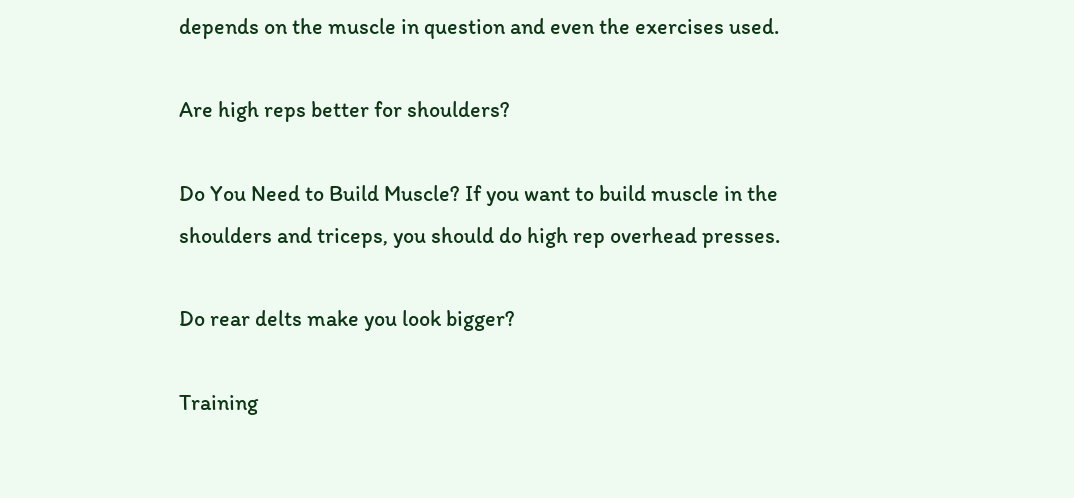depends on the muscle in question and even the exercises used.

Are high reps better for shoulders?

Do You Need to Build Muscle? If you want to build muscle in the shoulders and triceps, you should do high rep overhead presses.

Do rear delts make you look bigger?

Training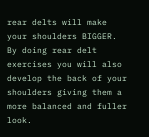rear delts will make your shoulders BIGGER. By doing rear delt exercises you will also develop the back of your shoulders giving them a more balanced and fuller look.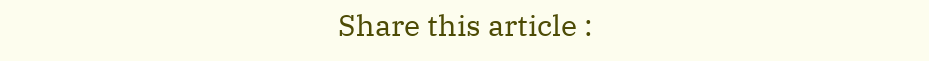Share this article :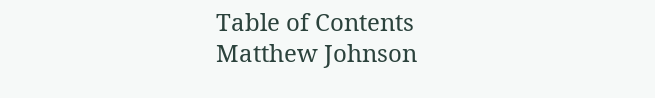Table of Contents
Matthew Johnson